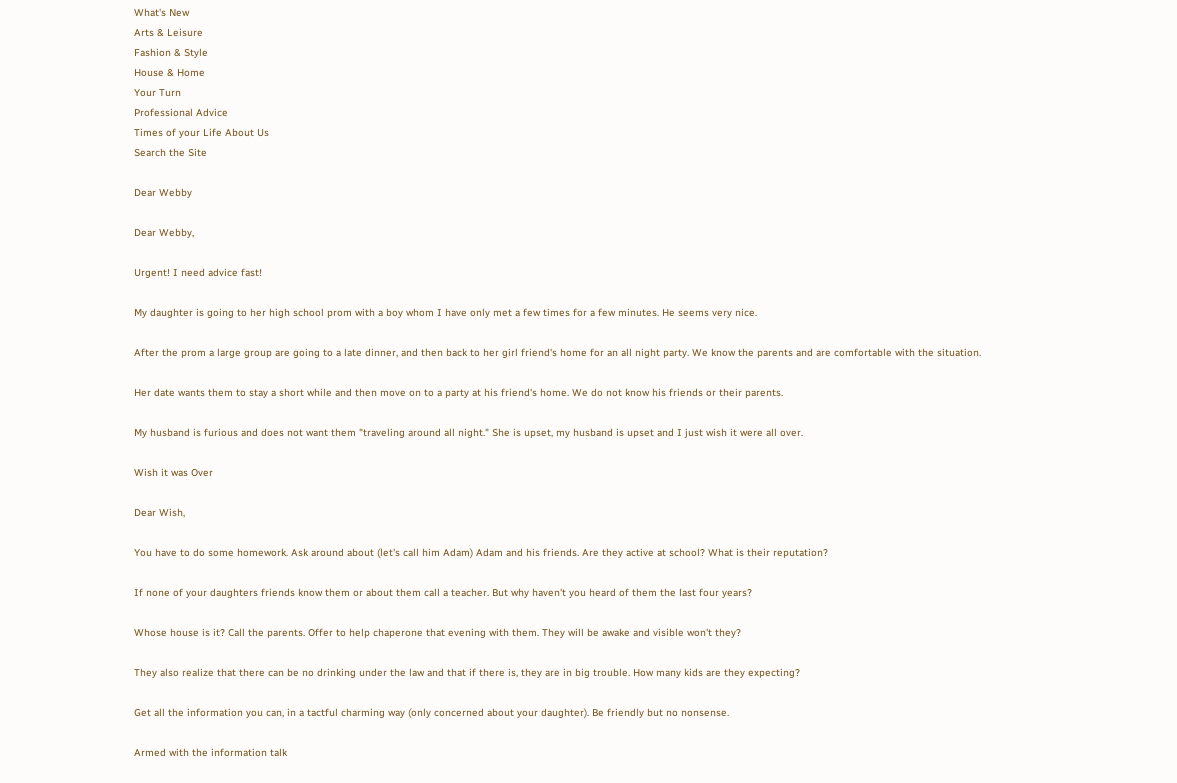What's New
Arts & Leisure
Fashion & Style
House & Home
Your Turn
Professional Advice
Times of your Life About Us
Search the Site

Dear Webby

Dear Webby,

Urgent! I need advice fast!

My daughter is going to her high school prom with a boy whom I have only met a few times for a few minutes. He seems very nice.

After the prom a large group are going to a late dinner, and then back to her girl friend's home for an all night party. We know the parents and are comfortable with the situation.

Her date wants them to stay a short while and then move on to a party at his friend's home. We do not know his friends or their parents.

My husband is furious and does not want them "traveling around all night." She is upset, my husband is upset and I just wish it were all over.

Wish it was Over

Dear Wish,

You have to do some homework. Ask around about (let's call him Adam) Adam and his friends. Are they active at school? What is their reputation?

If none of your daughters friends know them or about them call a teacher. But why haven't you heard of them the last four years?

Whose house is it? Call the parents. Offer to help chaperone that evening with them. They will be awake and visible won't they?

They also realize that there can be no drinking under the law and that if there is, they are in big trouble. How many kids are they expecting?

Get all the information you can, in a tactful charming way (only concerned about your daughter). Be friendly but no nonsense.

Armed with the information talk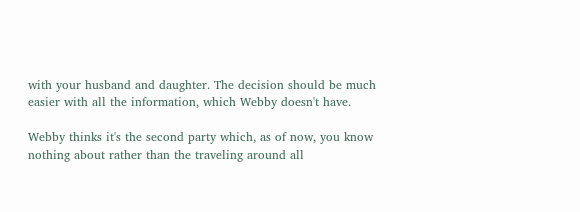with your husband and daughter. The decision should be much easier with all the information, which Webby doesn't have.

Webby thinks it's the second party which, as of now, you know nothing about rather than the traveling around all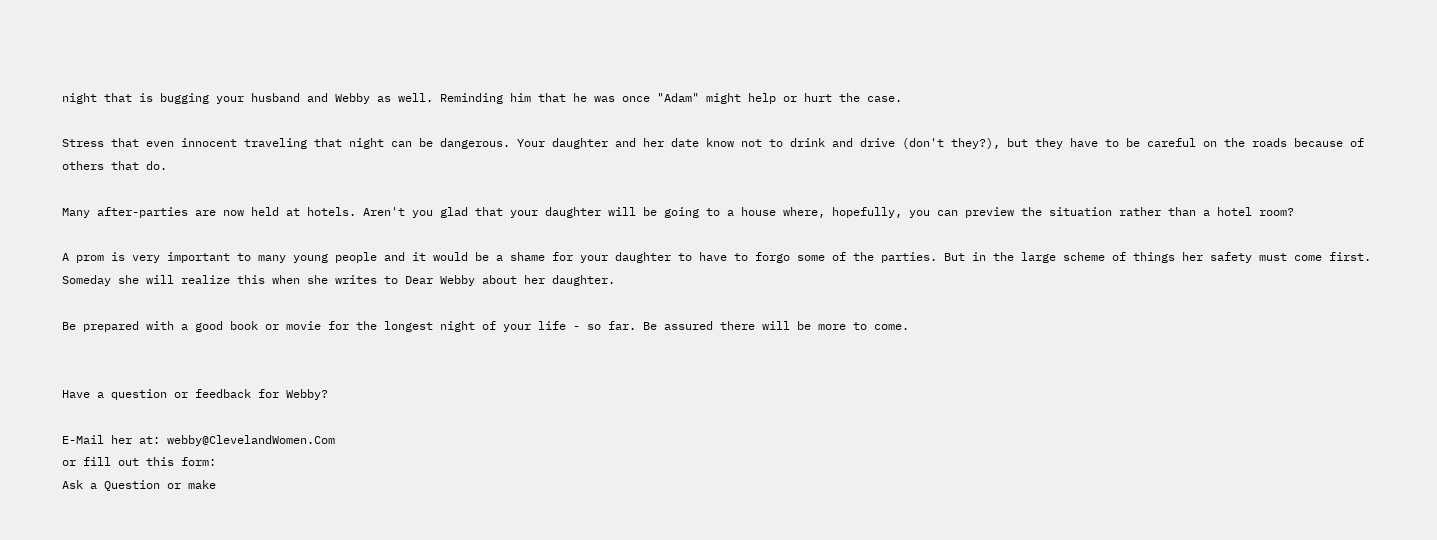night that is bugging your husband and Webby as well. Reminding him that he was once "Adam" might help or hurt the case.

Stress that even innocent traveling that night can be dangerous. Your daughter and her date know not to drink and drive (don't they?), but they have to be careful on the roads because of others that do.

Many after-parties are now held at hotels. Aren't you glad that your daughter will be going to a house where, hopefully, you can preview the situation rather than a hotel room?

A prom is very important to many young people and it would be a shame for your daughter to have to forgo some of the parties. But in the large scheme of things her safety must come first. Someday she will realize this when she writes to Dear Webby about her daughter.

Be prepared with a good book or movie for the longest night of your life - so far. Be assured there will be more to come.


Have a question or feedback for Webby?

E-Mail her at: webby@ClevelandWomen.Com
or fill out this form:
Ask a Question or make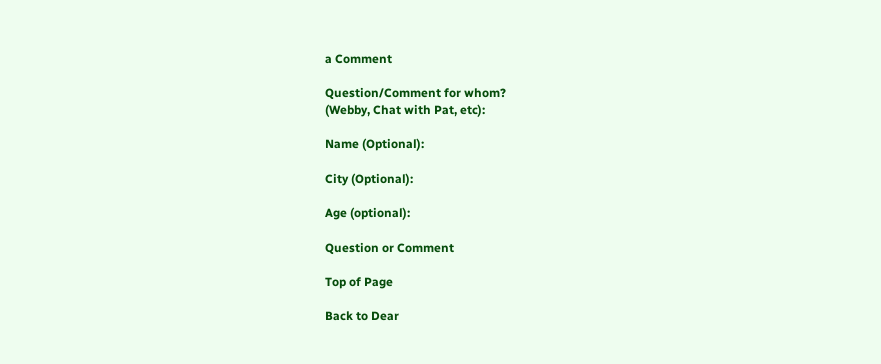a Comment

Question/Comment for whom?
(Webby, Chat with Pat, etc):

Name (Optional):

City (Optional):

Age (optional):

Question or Comment

Top of Page

Back to Dear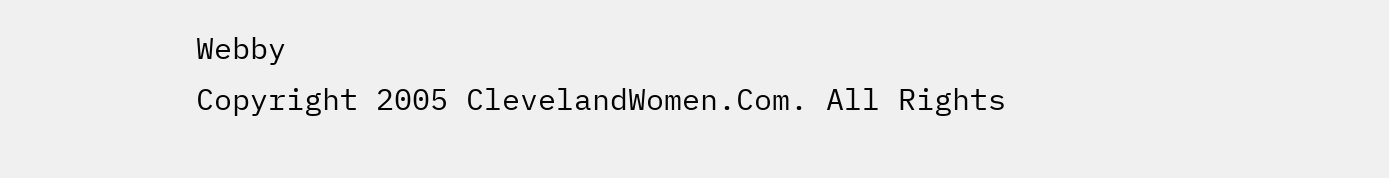Webby
Copyright 2005 ClevelandWomen.Com. All Rights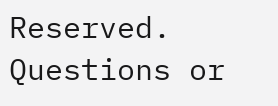Reserved.
Questions or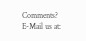Comments? E-Mail us at: